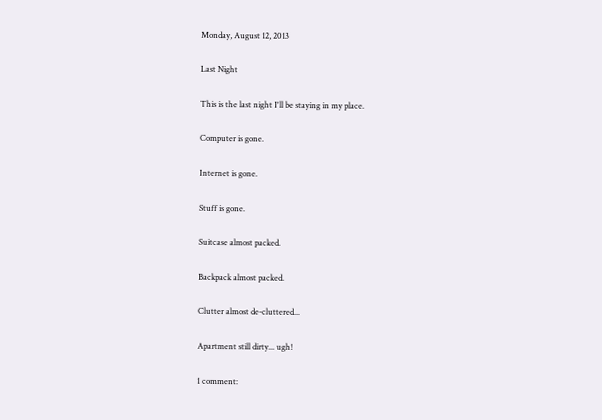Monday, August 12, 2013

Last Night

This is the last night I'll be staying in my place.

Computer is gone.

Internet is gone.

Stuff is gone.

Suitcase almost packed.

Backpack almost packed.

Clutter almost de-cluttered...

Apartment still dirty... ugh!

1 comment: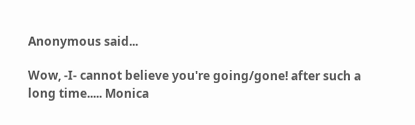Anonymous said...

Wow, -I- cannot believe you're going/gone! after such a long time..... Monica